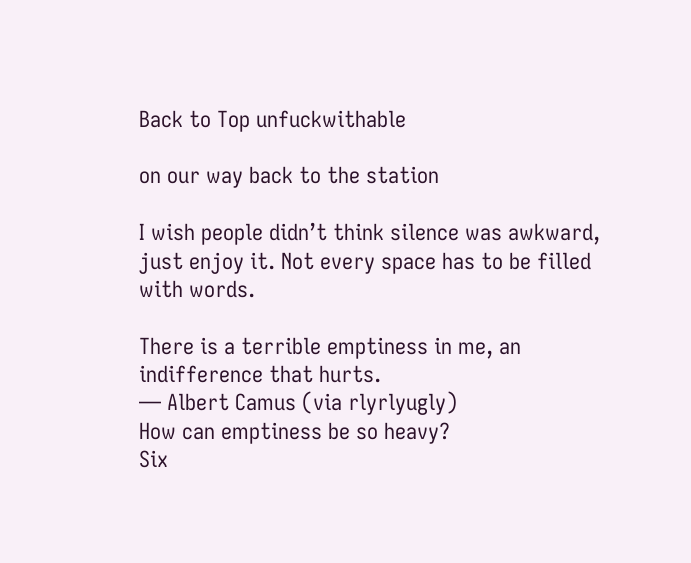Back to Top unfuckwithable

on our way back to the station

I wish people didn’t think silence was awkward, just enjoy it. Not every space has to be filled with words.

There is a terrible emptiness in me, an indifference that hurts.
— Albert Camus (via rlyrlyugly)
How can emptiness be so heavy?
Six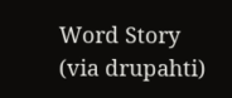Word Story (via drupahti)